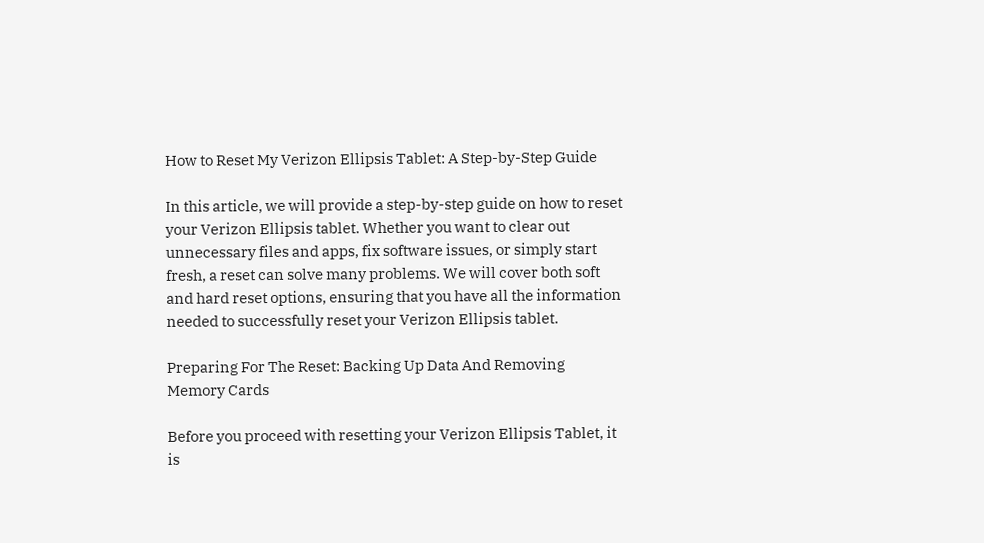How to Reset My Verizon Ellipsis Tablet: A Step-by-Step Guide

In this article, we will provide a step-by-step guide on how to reset your Verizon Ellipsis tablet. Whether you want to clear out unnecessary files and apps, fix software issues, or simply start fresh, a reset can solve many problems. We will cover both soft and hard reset options, ensuring that you have all the information needed to successfully reset your Verizon Ellipsis tablet.

Preparing For The Reset: Backing Up Data And Removing Memory Cards

Before you proceed with resetting your Verizon Ellipsis Tablet, it is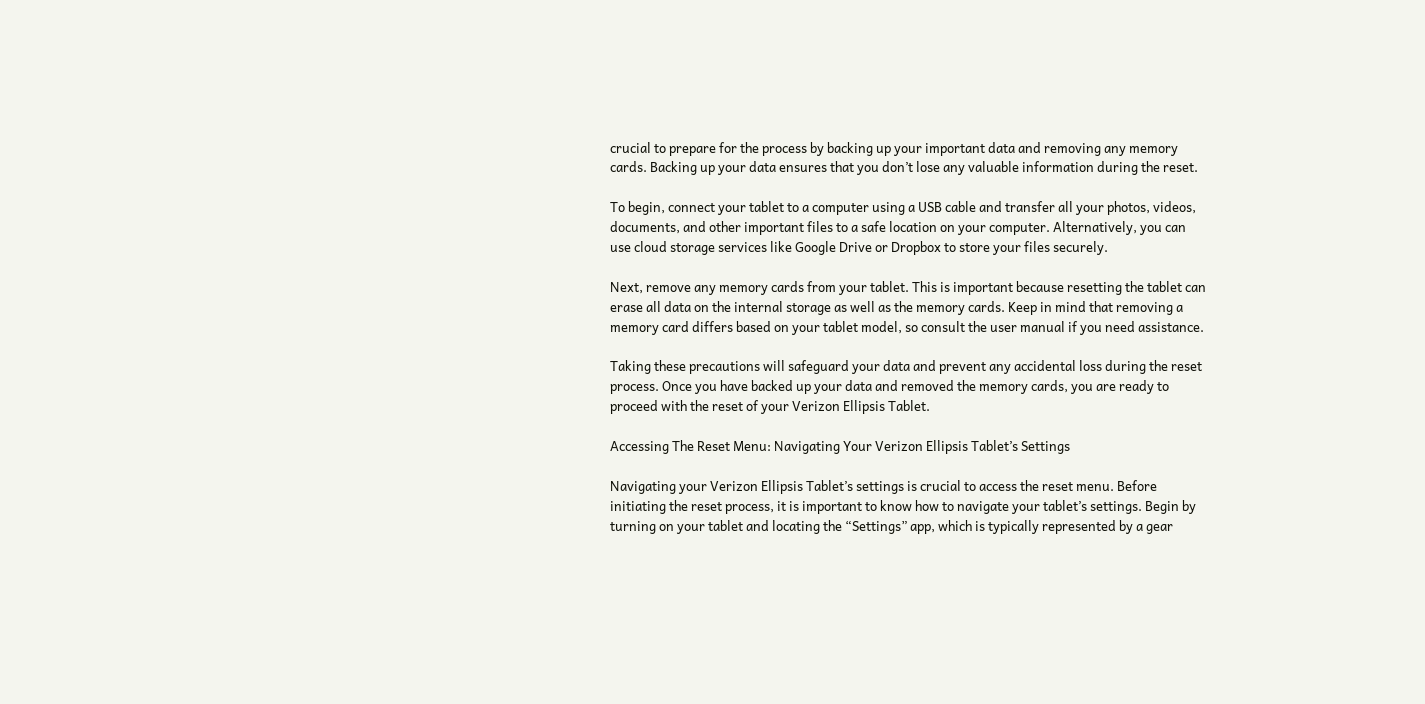crucial to prepare for the process by backing up your important data and removing any memory cards. Backing up your data ensures that you don’t lose any valuable information during the reset.

To begin, connect your tablet to a computer using a USB cable and transfer all your photos, videos, documents, and other important files to a safe location on your computer. Alternatively, you can use cloud storage services like Google Drive or Dropbox to store your files securely.

Next, remove any memory cards from your tablet. This is important because resetting the tablet can erase all data on the internal storage as well as the memory cards. Keep in mind that removing a memory card differs based on your tablet model, so consult the user manual if you need assistance.

Taking these precautions will safeguard your data and prevent any accidental loss during the reset process. Once you have backed up your data and removed the memory cards, you are ready to proceed with the reset of your Verizon Ellipsis Tablet.

Accessing The Reset Menu: Navigating Your Verizon Ellipsis Tablet’s Settings

Navigating your Verizon Ellipsis Tablet’s settings is crucial to access the reset menu. Before initiating the reset process, it is important to know how to navigate your tablet’s settings. Begin by turning on your tablet and locating the “Settings” app, which is typically represented by a gear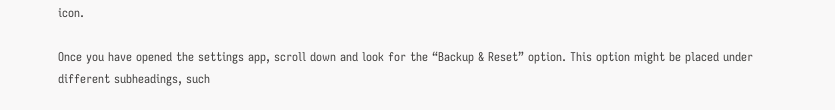icon.

Once you have opened the settings app, scroll down and look for the “Backup & Reset” option. This option might be placed under different subheadings, such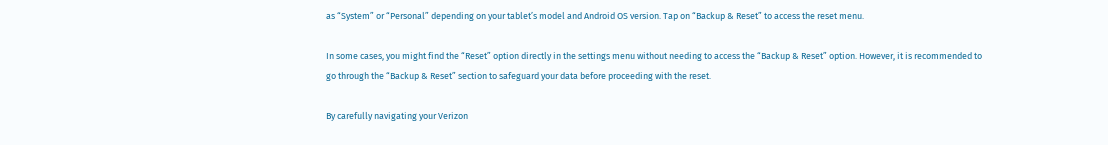as “System” or “Personal” depending on your tablet’s model and Android OS version. Tap on “Backup & Reset” to access the reset menu.

In some cases, you might find the “Reset” option directly in the settings menu without needing to access the “Backup & Reset” option. However, it is recommended to go through the “Backup & Reset” section to safeguard your data before proceeding with the reset.

By carefully navigating your Verizon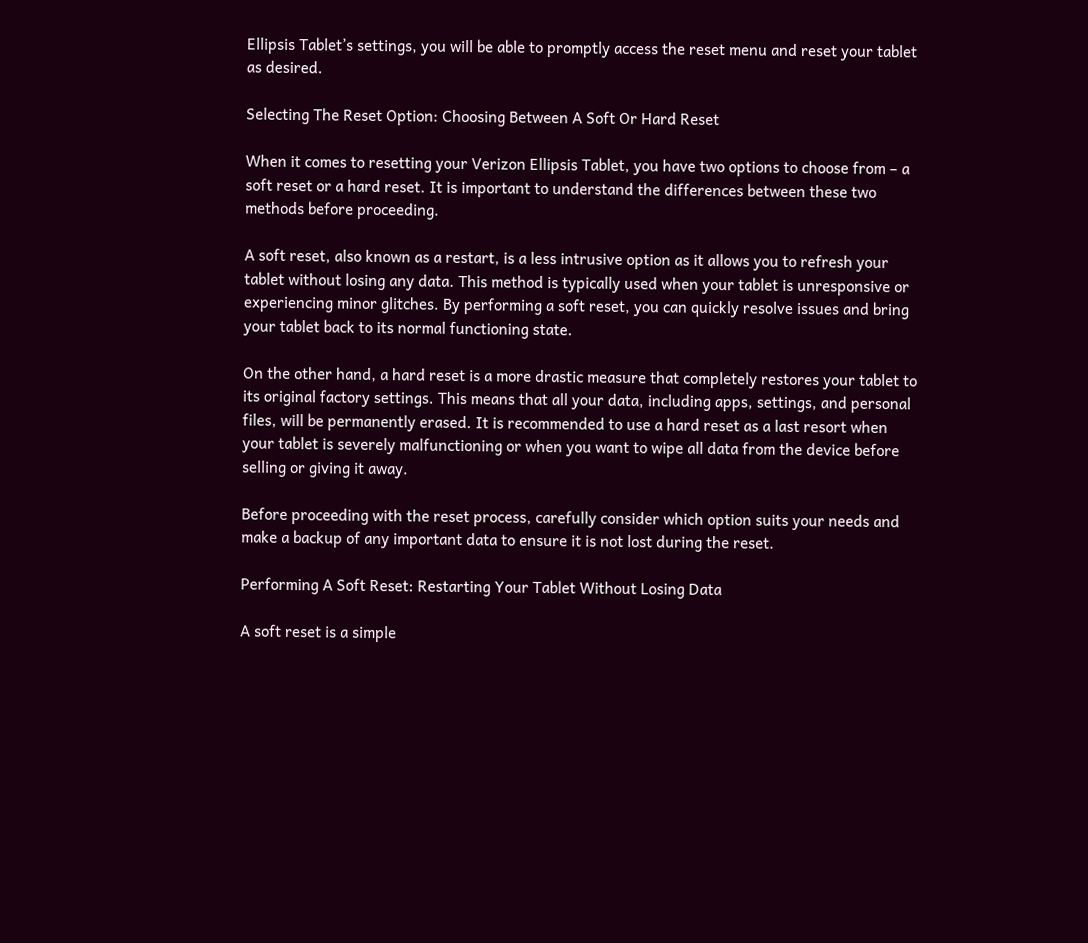Ellipsis Tablet’s settings, you will be able to promptly access the reset menu and reset your tablet as desired.

Selecting The Reset Option: Choosing Between A Soft Or Hard Reset

When it comes to resetting your Verizon Ellipsis Tablet, you have two options to choose from – a soft reset or a hard reset. It is important to understand the differences between these two methods before proceeding.

A soft reset, also known as a restart, is a less intrusive option as it allows you to refresh your tablet without losing any data. This method is typically used when your tablet is unresponsive or experiencing minor glitches. By performing a soft reset, you can quickly resolve issues and bring your tablet back to its normal functioning state.

On the other hand, a hard reset is a more drastic measure that completely restores your tablet to its original factory settings. This means that all your data, including apps, settings, and personal files, will be permanently erased. It is recommended to use a hard reset as a last resort when your tablet is severely malfunctioning or when you want to wipe all data from the device before selling or giving it away.

Before proceeding with the reset process, carefully consider which option suits your needs and make a backup of any important data to ensure it is not lost during the reset.

Performing A Soft Reset: Restarting Your Tablet Without Losing Data

A soft reset is a simple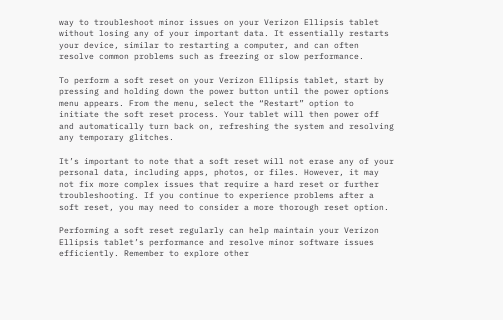way to troubleshoot minor issues on your Verizon Ellipsis tablet without losing any of your important data. It essentially restarts your device, similar to restarting a computer, and can often resolve common problems such as freezing or slow performance.

To perform a soft reset on your Verizon Ellipsis tablet, start by pressing and holding down the power button until the power options menu appears. From the menu, select the “Restart” option to initiate the soft reset process. Your tablet will then power off and automatically turn back on, refreshing the system and resolving any temporary glitches.

It’s important to note that a soft reset will not erase any of your personal data, including apps, photos, or files. However, it may not fix more complex issues that require a hard reset or further troubleshooting. If you continue to experience problems after a soft reset, you may need to consider a more thorough reset option.

Performing a soft reset regularly can help maintain your Verizon Ellipsis tablet’s performance and resolve minor software issues efficiently. Remember to explore other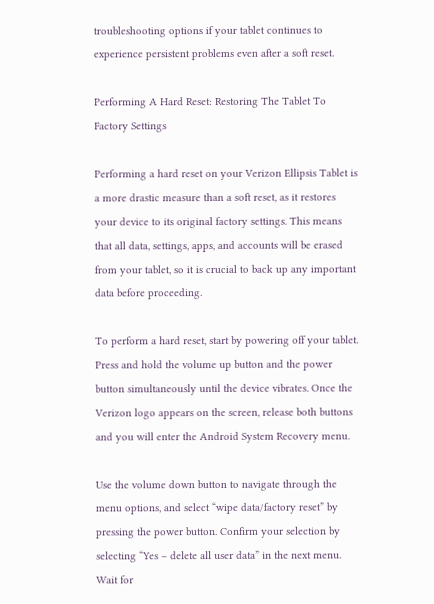troubleshooting options if your tablet continues to experience persistent problems even after a soft reset.

Performing A Hard Reset: Restoring The Tablet To Factory Settings

Performing a hard reset on your Verizon Ellipsis Tablet is a more drastic measure than a soft reset, as it restores your device to its original factory settings. This means that all data, settings, apps, and accounts will be erased from your tablet, so it is crucial to back up any important data before proceeding.

To perform a hard reset, start by powering off your tablet. Press and hold the volume up button and the power button simultaneously until the device vibrates. Once the Verizon logo appears on the screen, release both buttons and you will enter the Android System Recovery menu.

Use the volume down button to navigate through the menu options, and select “wipe data/factory reset” by pressing the power button. Confirm your selection by selecting “Yes – delete all user data” in the next menu. Wait for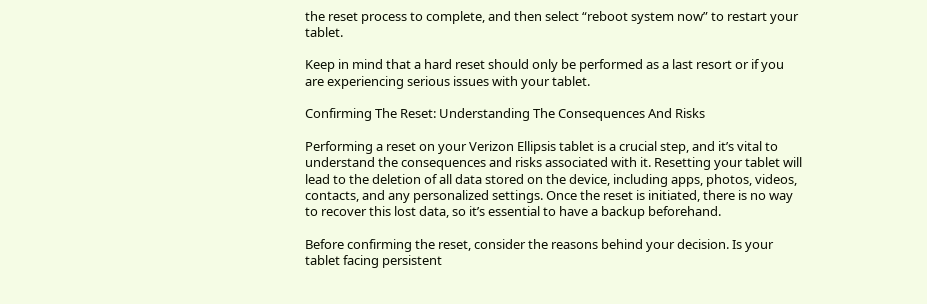the reset process to complete, and then select “reboot system now” to restart your tablet.

Keep in mind that a hard reset should only be performed as a last resort or if you are experiencing serious issues with your tablet.

Confirming The Reset: Understanding The Consequences And Risks

Performing a reset on your Verizon Ellipsis tablet is a crucial step, and it’s vital to understand the consequences and risks associated with it. Resetting your tablet will lead to the deletion of all data stored on the device, including apps, photos, videos, contacts, and any personalized settings. Once the reset is initiated, there is no way to recover this lost data, so it’s essential to have a backup beforehand.

Before confirming the reset, consider the reasons behind your decision. Is your tablet facing persistent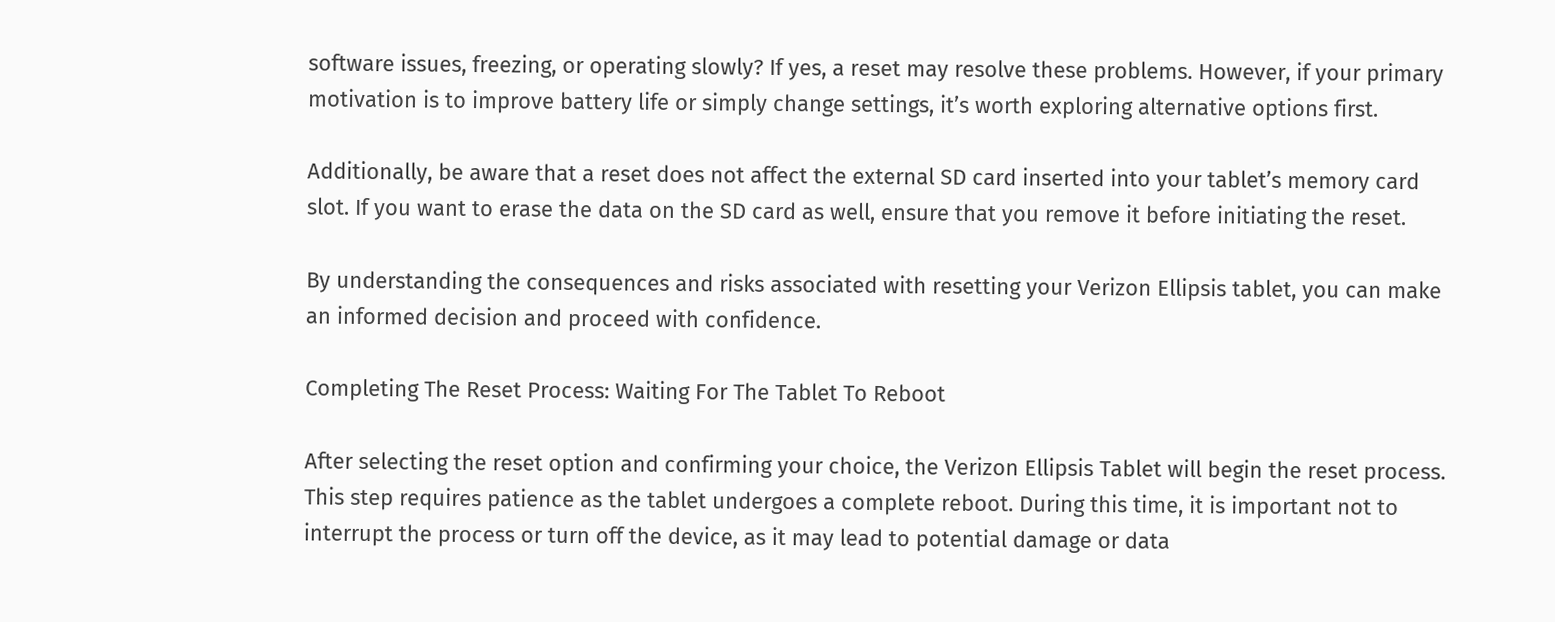software issues, freezing, or operating slowly? If yes, a reset may resolve these problems. However, if your primary motivation is to improve battery life or simply change settings, it’s worth exploring alternative options first.

Additionally, be aware that a reset does not affect the external SD card inserted into your tablet’s memory card slot. If you want to erase the data on the SD card as well, ensure that you remove it before initiating the reset.

By understanding the consequences and risks associated with resetting your Verizon Ellipsis tablet, you can make an informed decision and proceed with confidence.

Completing The Reset Process: Waiting For The Tablet To Reboot

After selecting the reset option and confirming your choice, the Verizon Ellipsis Tablet will begin the reset process. This step requires patience as the tablet undergoes a complete reboot. During this time, it is important not to interrupt the process or turn off the device, as it may lead to potential damage or data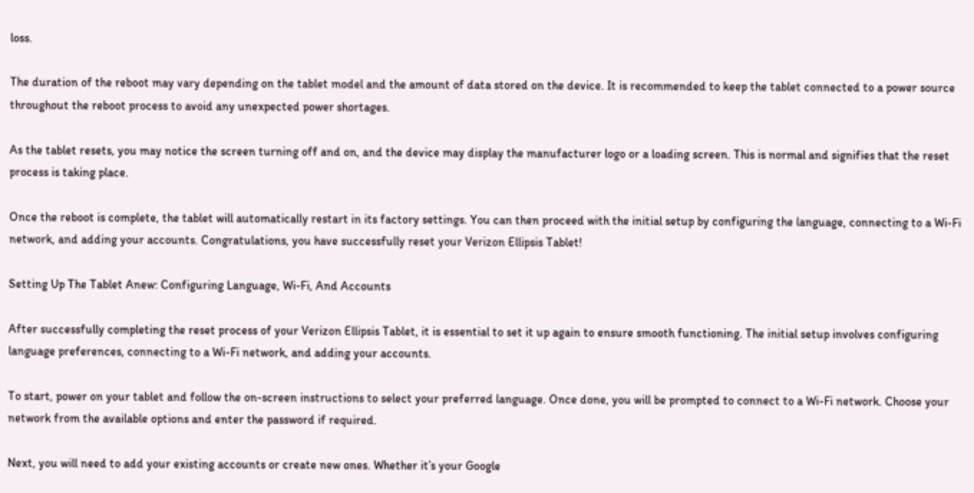loss.

The duration of the reboot may vary depending on the tablet model and the amount of data stored on the device. It is recommended to keep the tablet connected to a power source throughout the reboot process to avoid any unexpected power shortages.

As the tablet resets, you may notice the screen turning off and on, and the device may display the manufacturer logo or a loading screen. This is normal and signifies that the reset process is taking place.

Once the reboot is complete, the tablet will automatically restart in its factory settings. You can then proceed with the initial setup by configuring the language, connecting to a Wi-Fi network, and adding your accounts. Congratulations, you have successfully reset your Verizon Ellipsis Tablet!

Setting Up The Tablet Anew: Configuring Language, Wi-Fi, And Accounts

After successfully completing the reset process of your Verizon Ellipsis Tablet, it is essential to set it up again to ensure smooth functioning. The initial setup involves configuring language preferences, connecting to a Wi-Fi network, and adding your accounts.

To start, power on your tablet and follow the on-screen instructions to select your preferred language. Once done, you will be prompted to connect to a Wi-Fi network. Choose your network from the available options and enter the password if required.

Next, you will need to add your existing accounts or create new ones. Whether it’s your Google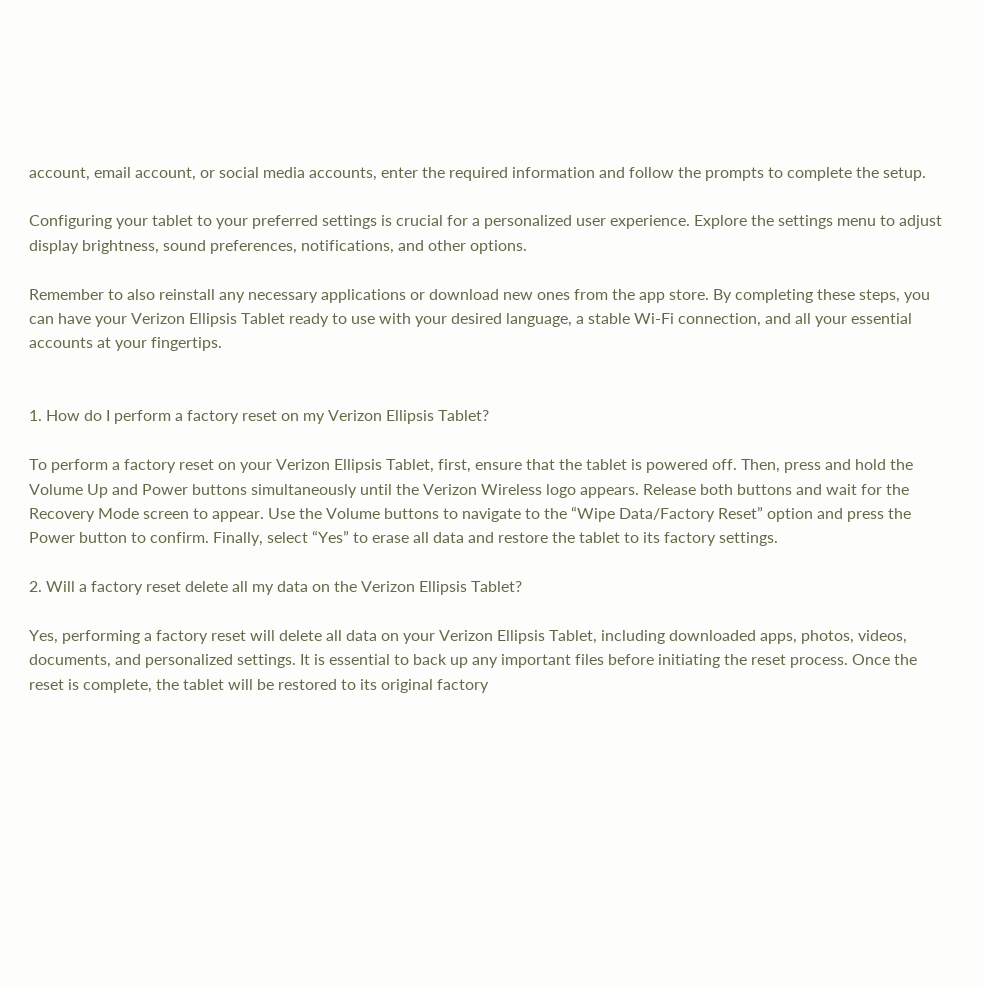account, email account, or social media accounts, enter the required information and follow the prompts to complete the setup.

Configuring your tablet to your preferred settings is crucial for a personalized user experience. Explore the settings menu to adjust display brightness, sound preferences, notifications, and other options.

Remember to also reinstall any necessary applications or download new ones from the app store. By completing these steps, you can have your Verizon Ellipsis Tablet ready to use with your desired language, a stable Wi-Fi connection, and all your essential accounts at your fingertips.


1. How do I perform a factory reset on my Verizon Ellipsis Tablet?

To perform a factory reset on your Verizon Ellipsis Tablet, first, ensure that the tablet is powered off. Then, press and hold the Volume Up and Power buttons simultaneously until the Verizon Wireless logo appears. Release both buttons and wait for the Recovery Mode screen to appear. Use the Volume buttons to navigate to the “Wipe Data/Factory Reset” option and press the Power button to confirm. Finally, select “Yes” to erase all data and restore the tablet to its factory settings.

2. Will a factory reset delete all my data on the Verizon Ellipsis Tablet?

Yes, performing a factory reset will delete all data on your Verizon Ellipsis Tablet, including downloaded apps, photos, videos, documents, and personalized settings. It is essential to back up any important files before initiating the reset process. Once the reset is complete, the tablet will be restored to its original factory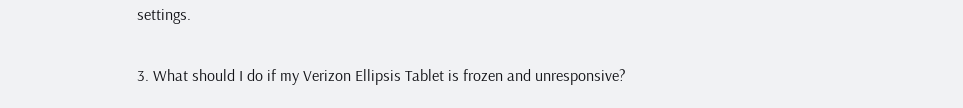settings.

3. What should I do if my Verizon Ellipsis Tablet is frozen and unresponsive?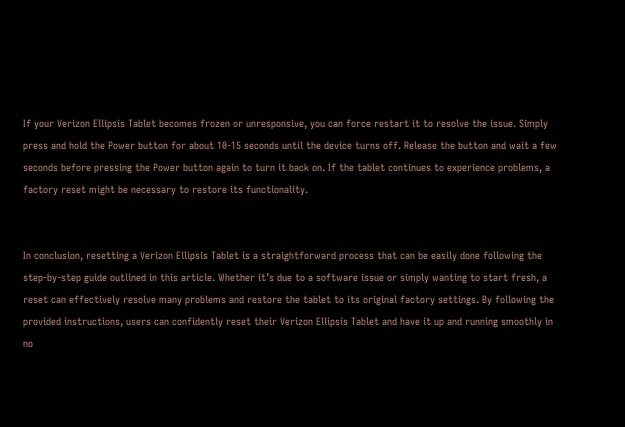If your Verizon Ellipsis Tablet becomes frozen or unresponsive, you can force restart it to resolve the issue. Simply press and hold the Power button for about 10-15 seconds until the device turns off. Release the button and wait a few seconds before pressing the Power button again to turn it back on. If the tablet continues to experience problems, a factory reset might be necessary to restore its functionality.


In conclusion, resetting a Verizon Ellipsis Tablet is a straightforward process that can be easily done following the step-by-step guide outlined in this article. Whether it’s due to a software issue or simply wanting to start fresh, a reset can effectively resolve many problems and restore the tablet to its original factory settings. By following the provided instructions, users can confidently reset their Verizon Ellipsis Tablet and have it up and running smoothly in no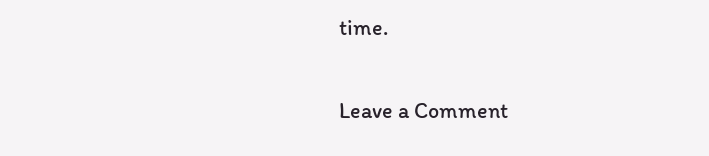time.

Leave a Comment